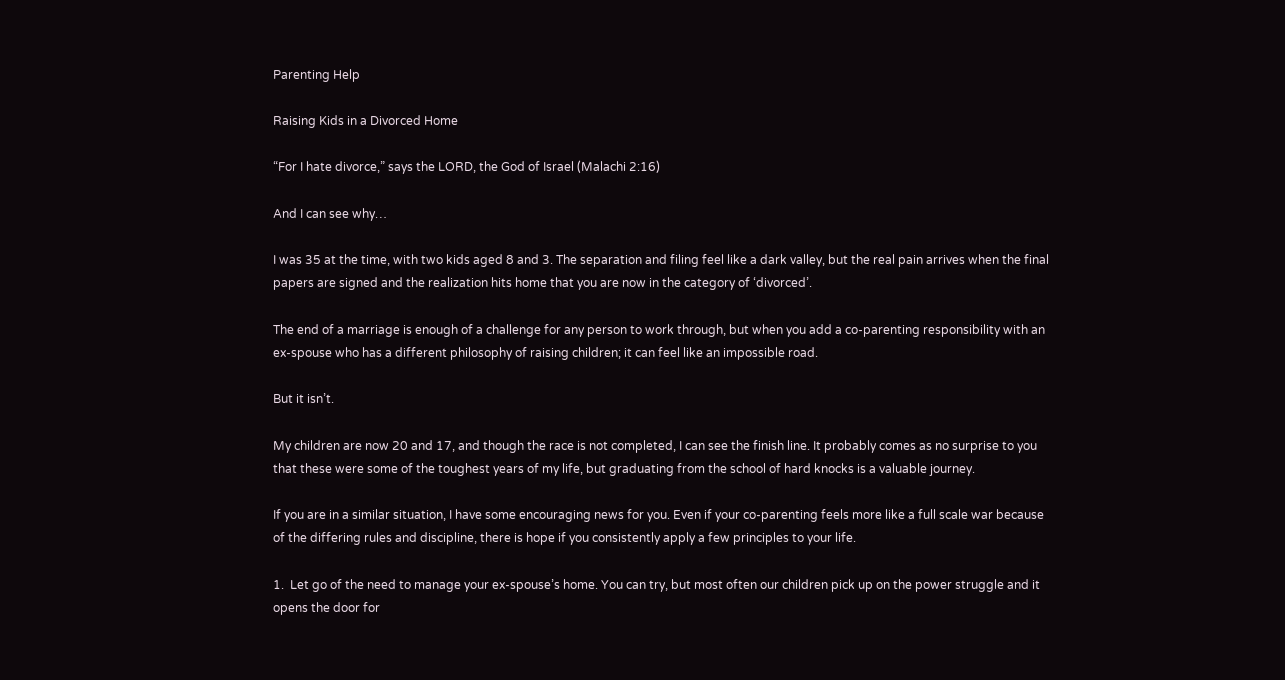Parenting Help

Raising Kids in a Divorced Home

“For I hate divorce,” says the LORD, the God of Israel (Malachi 2:16)

And I can see why…

I was 35 at the time, with two kids aged 8 and 3. The separation and filing feel like a dark valley, but the real pain arrives when the final papers are signed and the realization hits home that you are now in the category of ‘divorced’.

The end of a marriage is enough of a challenge for any person to work through, but when you add a co-parenting responsibility with an ex-spouse who has a different philosophy of raising children; it can feel like an impossible road.

But it isn’t.

My children are now 20 and 17, and though the race is not completed, I can see the finish line. It probably comes as no surprise to you that these were some of the toughest years of my life, but graduating from the school of hard knocks is a valuable journey.

If you are in a similar situation, I have some encouraging news for you. Even if your co-parenting feels more like a full scale war because of the differing rules and discipline, there is hope if you consistently apply a few principles to your life.

1.  Let go of the need to manage your ex-spouse’s home. You can try, but most often our children pick up on the power struggle and it opens the door for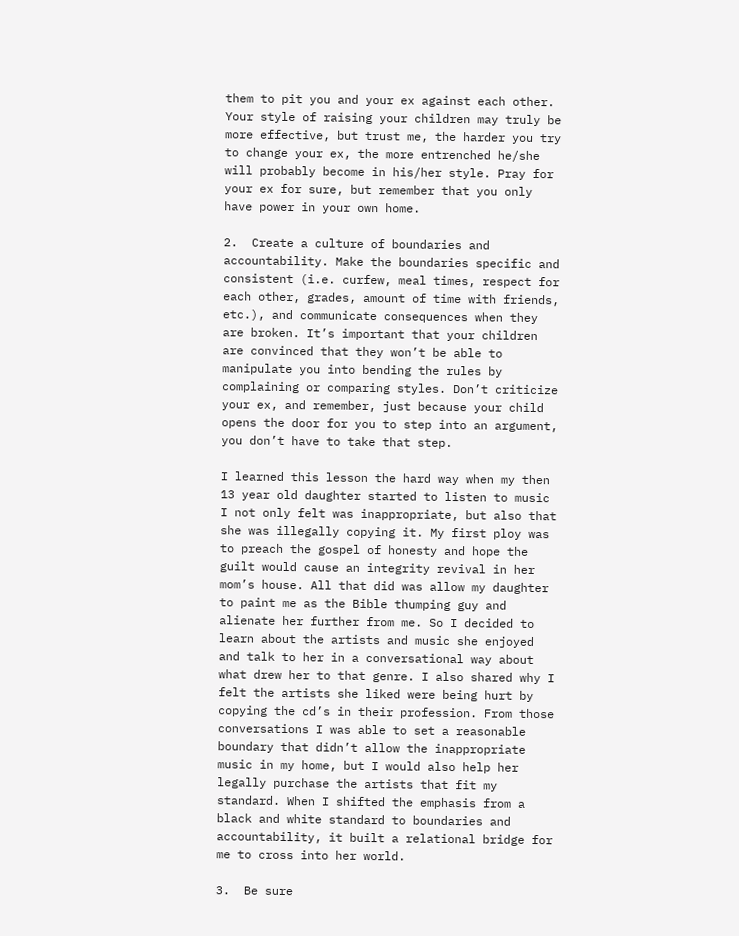them to pit you and your ex against each other. Your style of raising your children may truly be more effective, but trust me, the harder you try to change your ex, the more entrenched he/she will probably become in his/her style. Pray for your ex for sure, but remember that you only have power in your own home.

2.  Create a culture of boundaries and accountability. Make the boundaries specific and consistent (i.e. curfew, meal times, respect for each other, grades, amount of time with friends, etc.), and communicate consequences when they are broken. It’s important that your children are convinced that they won’t be able to manipulate you into bending the rules by complaining or comparing styles. Don’t criticize your ex, and remember, just because your child opens the door for you to step into an argument, you don’t have to take that step.

I learned this lesson the hard way when my then 13 year old daughter started to listen to music I not only felt was inappropriate, but also that she was illegally copying it. My first ploy was to preach the gospel of honesty and hope the guilt would cause an integrity revival in her mom’s house. All that did was allow my daughter to paint me as the Bible thumping guy and alienate her further from me. So I decided to learn about the artists and music she enjoyed and talk to her in a conversational way about what drew her to that genre. I also shared why I felt the artists she liked were being hurt by copying the cd’s in their profession. From those conversations I was able to set a reasonable boundary that didn’t allow the inappropriate music in my home, but I would also help her legally purchase the artists that fit my standard. When I shifted the emphasis from a black and white standard to boundaries and accountability, it built a relational bridge for me to cross into her world.

3.  Be sure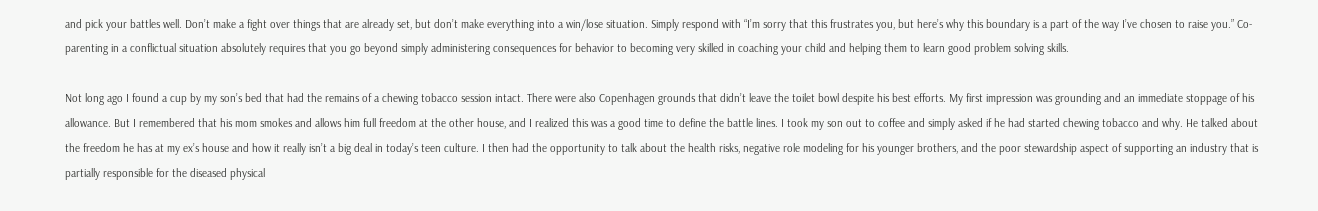and pick your battles well. Don’t make a fight over things that are already set, but don’t make everything into a win/lose situation. Simply respond with “I’m sorry that this frustrates you, but here’s why this boundary is a part of the way I’ve chosen to raise you.” Co-parenting in a conflictual situation absolutely requires that you go beyond simply administering consequences for behavior to becoming very skilled in coaching your child and helping them to learn good problem solving skills.

Not long ago I found a cup by my son’s bed that had the remains of a chewing tobacco session intact. There were also Copenhagen grounds that didn’t leave the toilet bowl despite his best efforts. My first impression was grounding and an immediate stoppage of his allowance. But I remembered that his mom smokes and allows him full freedom at the other house, and I realized this was a good time to define the battle lines. I took my son out to coffee and simply asked if he had started chewing tobacco and why. He talked about the freedom he has at my ex’s house and how it really isn’t a big deal in today’s teen culture. I then had the opportunity to talk about the health risks, negative role modeling for his younger brothers, and the poor stewardship aspect of supporting an industry that is partially responsible for the diseased physical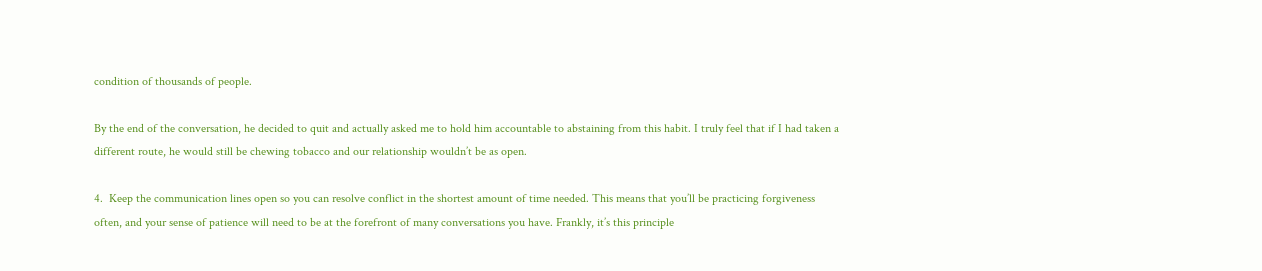condition of thousands of people.

By the end of the conversation, he decided to quit and actually asked me to hold him accountable to abstaining from this habit. I truly feel that if I had taken a different route, he would still be chewing tobacco and our relationship wouldn’t be as open.

4.  Keep the communication lines open so you can resolve conflict in the shortest amount of time needed. This means that you’ll be practicing forgiveness often, and your sense of patience will need to be at the forefront of many conversations you have. Frankly, it’s this principle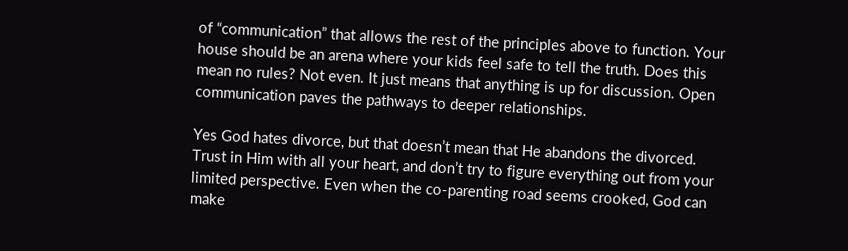of “communication” that allows the rest of the principles above to function. Your house should be an arena where your kids feel safe to tell the truth. Does this mean no rules? Not even. It just means that anything is up for discussion. Open communication paves the pathways to deeper relationships.

Yes God hates divorce, but that doesn’t mean that He abandons the divorced. Trust in Him with all your heart, and don’t try to figure everything out from your limited perspective. Even when the co-parenting road seems crooked, God can make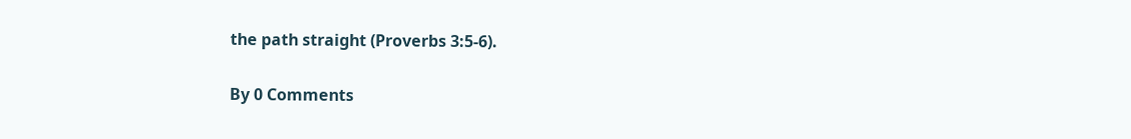the path straight (Proverbs 3:5-6).

By 0 Comments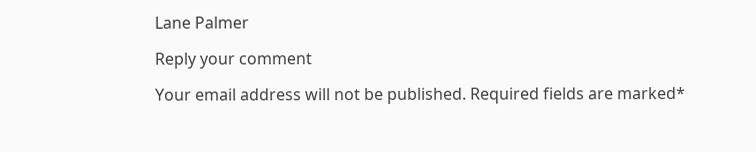Lane Palmer

Reply your comment

Your email address will not be published. Required fields are marked*